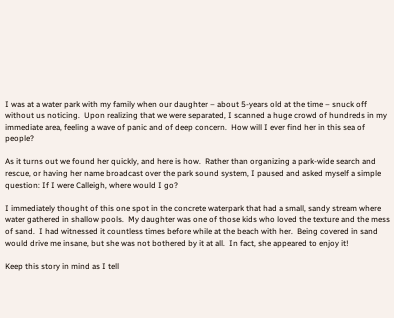I was at a water park with my family when our daughter – about 5-years old at the time – snuck off without us noticing.  Upon realizing that we were separated, I scanned a huge crowd of hundreds in my immediate area, feeling a wave of panic and of deep concern.  How will I ever find her in this sea of people?

As it turns out we found her quickly, and here is how.  Rather than organizing a park-wide search and rescue, or having her name broadcast over the park sound system, I paused and asked myself a simple question: If I were Calleigh, where would I go?

I immediately thought of this one spot in the concrete waterpark that had a small, sandy stream where water gathered in shallow pools.  My daughter was one of those kids who loved the texture and the mess of sand.  I had witnessed it countless times before while at the beach with her.  Being covered in sand would drive me insane, but she was not bothered by it at all.  In fact, she appeared to enjoy it!

Keep this story in mind as I tell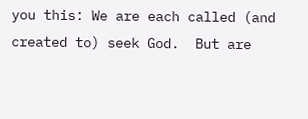you this: We are each called (and created to) seek God.  But are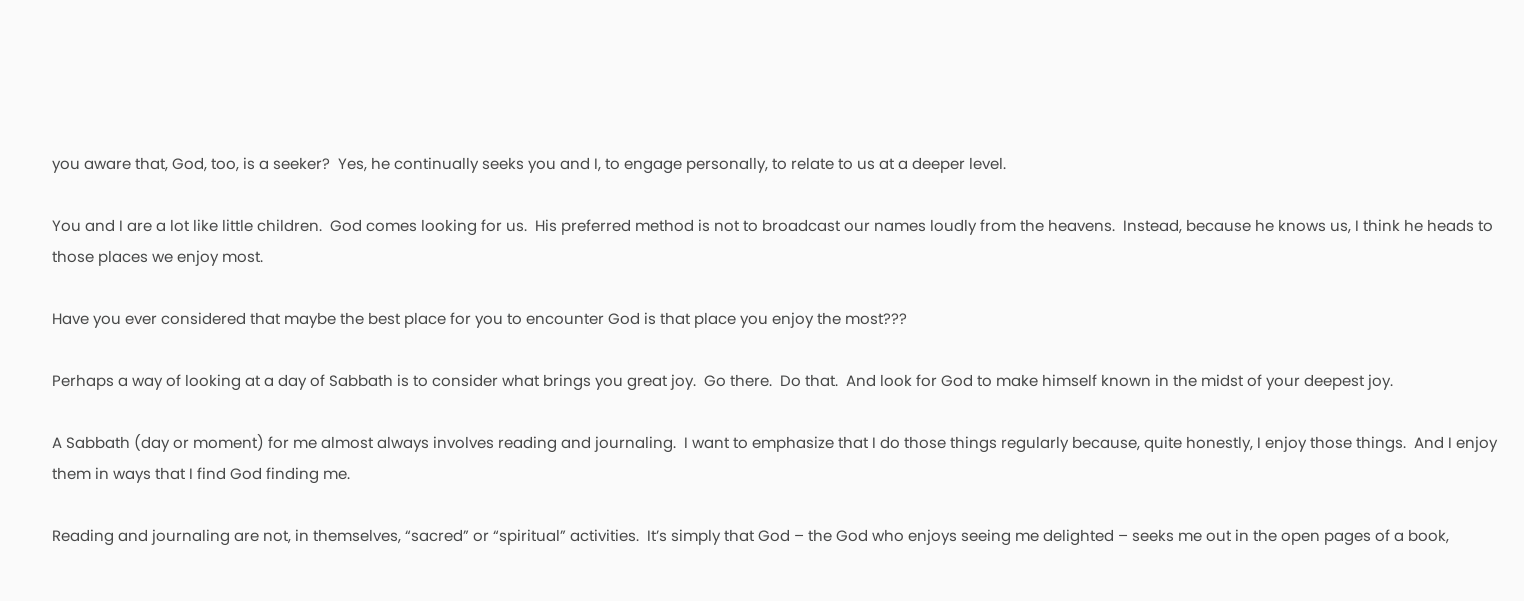you aware that, God, too, is a seeker?  Yes, he continually seeks you and I, to engage personally, to relate to us at a deeper level.

You and I are a lot like little children.  God comes looking for us.  His preferred method is not to broadcast our names loudly from the heavens.  Instead, because he knows us, I think he heads to those places we enjoy most.

Have you ever considered that maybe the best place for you to encounter God is that place you enjoy the most???

Perhaps a way of looking at a day of Sabbath is to consider what brings you great joy.  Go there.  Do that.  And look for God to make himself known in the midst of your deepest joy.

A Sabbath (day or moment) for me almost always involves reading and journaling.  I want to emphasize that I do those things regularly because, quite honestly, I enjoy those things.  And I enjoy them in ways that I find God finding me.

Reading and journaling are not, in themselves, “sacred” or “spiritual” activities.  It’s simply that God – the God who enjoys seeing me delighted – seeks me out in the open pages of a book,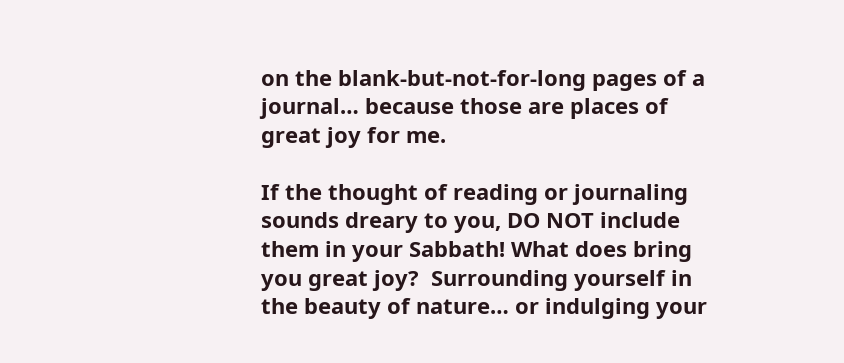on the blank-but-not-for-long pages of a journal… because those are places of great joy for me.

If the thought of reading or journaling sounds dreary to you, DO NOT include them in your Sabbath! What does bring you great joy?  Surrounding yourself in the beauty of nature… or indulging your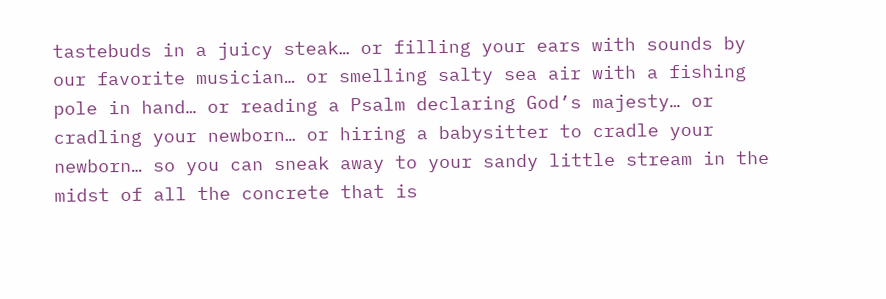tastebuds in a juicy steak… or filling your ears with sounds by our favorite musician… or smelling salty sea air with a fishing pole in hand… or reading a Psalm declaring God’s majesty… or cradling your newborn… or hiring a babysitter to cradle your newborn… so you can sneak away to your sandy little stream in the midst of all the concrete that is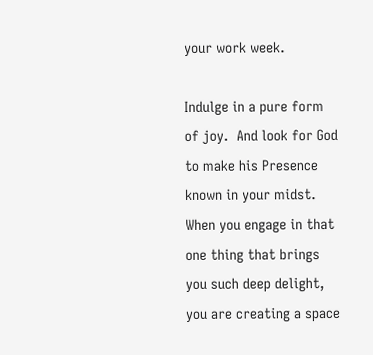your work week.

Indulge in a pure form of joy.  And look for God to make his Presence known in your midst.  When you engage in that one thing that brings you such deep delight, you are creating a space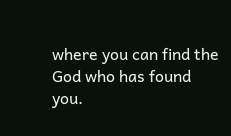where you can find the God who has found you.